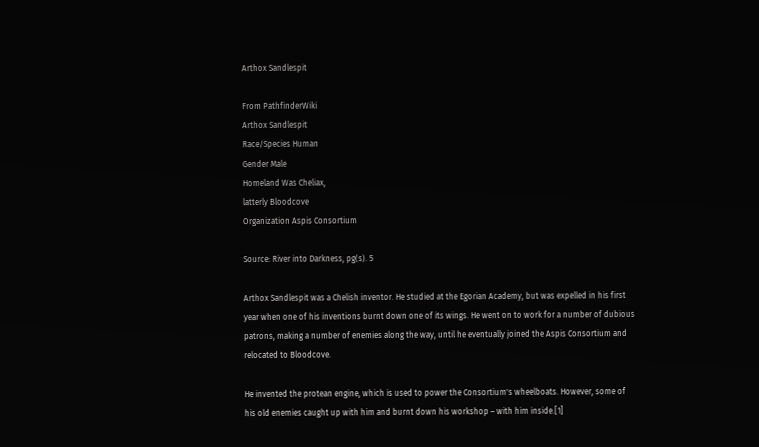Arthox Sandlespit

From PathfinderWiki
Arthox Sandlespit
Race/Species Human
Gender Male
Homeland Was Cheliax,
latterly Bloodcove
Organization Aspis Consortium

Source: River into Darkness, pg(s). 5

Arthox Sandlespit was a Chelish inventor. He studied at the Egorian Academy, but was expelled in his first year when one of his inventions burnt down one of its wings. He went on to work for a number of dubious patrons, making a number of enemies along the way, until he eventually joined the Aspis Consortium and relocated to Bloodcove.

He invented the protean engine, which is used to power the Consortium's wheelboats. However, some of his old enemies caught up with him and burnt down his workshop – with him inside.[1]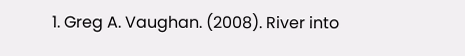1. Greg A. Vaughan. (2008). River into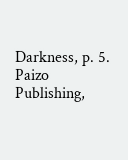Darkness, p. 5. Paizo Publishing,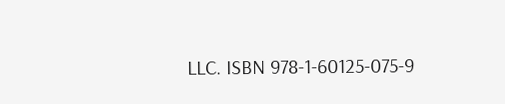LLC. ISBN 978-1-60125-075-9